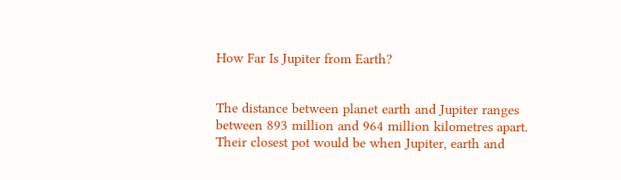How Far Is Jupiter from Earth?


The distance between planet earth and Jupiter ranges between 893 million and 964 million kilometres apart. Their closest pot would be when Jupiter, earth and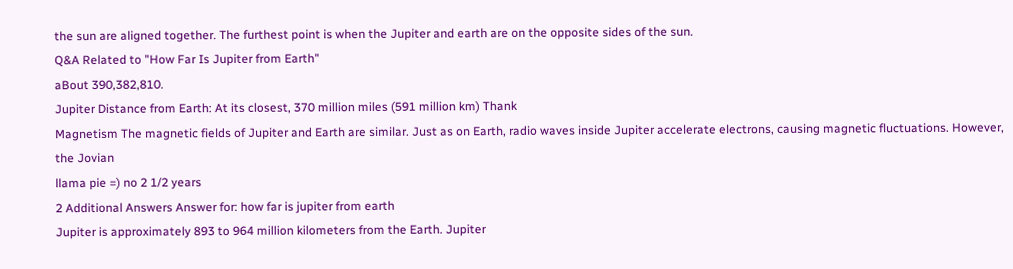the sun are aligned together. The furthest point is when the Jupiter and earth are on the opposite sides of the sun.
Q&A Related to "How Far Is Jupiter from Earth"
aBout 390,382,810.
Jupiter Distance from Earth: At its closest, 370 million miles (591 million km) Thank
Magnetism The magnetic fields of Jupiter and Earth are similar. Just as on Earth, radio waves inside Jupiter accelerate electrons, causing magnetic fluctuations. However, the Jovian
llama pie =) no 2 1/2 years
2 Additional Answers Answer for: how far is jupiter from earth
Jupiter is approximately 893 to 964 million kilometers from the Earth. Jupiter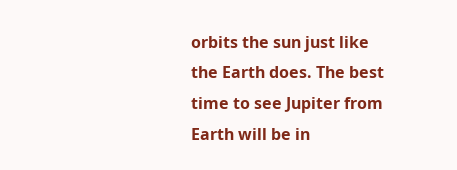orbits the sun just like the Earth does. The best time to see Jupiter from Earth will be in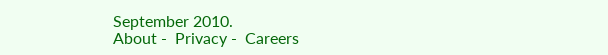September 2010.
About -  Privacy -  Careers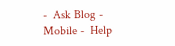-  Ask Blog -  Mobile -  Help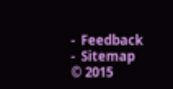-  Feedback  -  Sitemap  © 2015